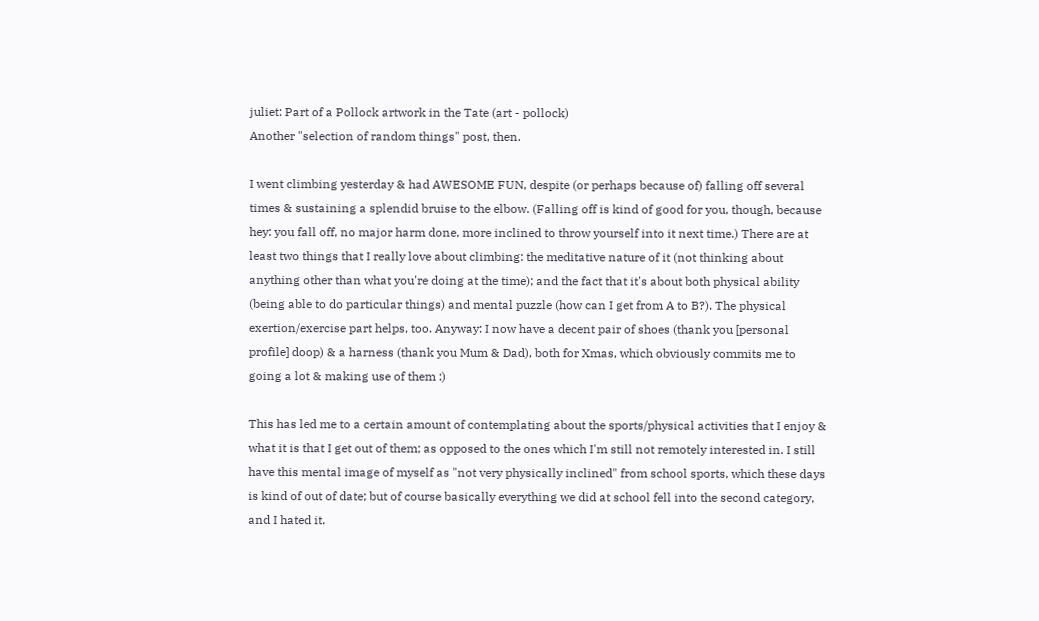juliet: Part of a Pollock artwork in the Tate (art - pollock)
Another "selection of random things" post, then.

I went climbing yesterday & had AWESOME FUN, despite (or perhaps because of) falling off several times & sustaining a splendid bruise to the elbow. (Falling off is kind of good for you, though, because hey: you fall off, no major harm done, more inclined to throw yourself into it next time.) There are at least two things that I really love about climbing: the meditative nature of it (not thinking about anything other than what you're doing at the time); and the fact that it's about both physical ability (being able to do particular things) and mental puzzle (how can I get from A to B?). The physical exertion/exercise part helps, too. Anyway: I now have a decent pair of shoes (thank you [personal profile] doop) & a harness (thank you Mum & Dad), both for Xmas, which obviously commits me to going a lot & making use of them :)

This has led me to a certain amount of contemplating about the sports/physical activities that I enjoy & what it is that I get out of them; as opposed to the ones which I'm still not remotely interested in. I still have this mental image of myself as "not very physically inclined" from school sports, which these days is kind of out of date; but of course basically everything we did at school fell into the second category, and I hated it.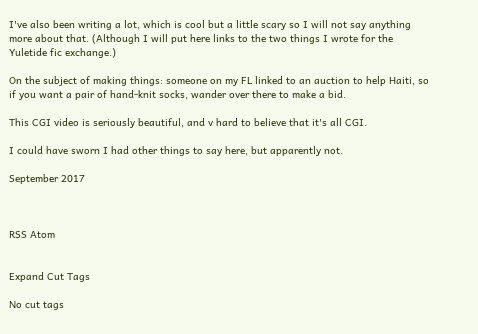I've also been writing a lot, which is cool but a little scary so I will not say anything more about that. (Although I will put here links to the two things I wrote for the Yuletide fic exchange.)

On the subject of making things: someone on my FL linked to an auction to help Haiti, so if you want a pair of hand-knit socks, wander over there to make a bid.

This CGI video is seriously beautiful, and v hard to believe that it's all CGI.

I could have sworn I had other things to say here, but apparently not.

September 2017



RSS Atom


Expand Cut Tags

No cut tags